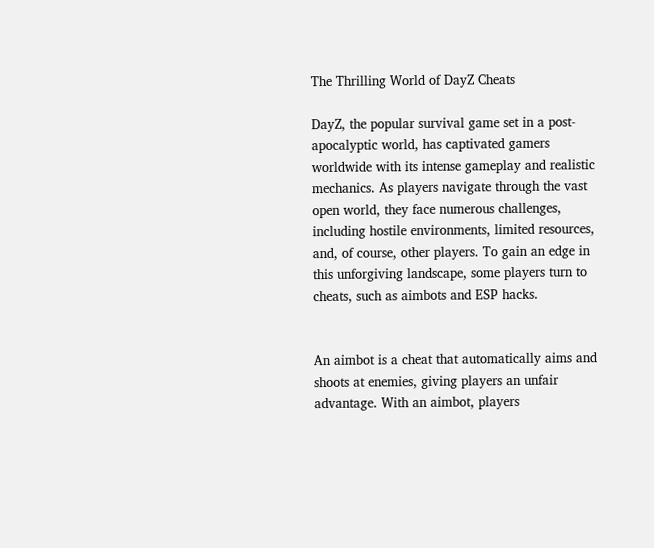The Thrilling World of DayZ Cheats

DayZ, the popular survival game set in a post-apocalyptic world, has captivated gamers worldwide with its intense gameplay and realistic mechanics. As players navigate through the vast open world, they face numerous challenges, including hostile environments, limited resources, and, of course, other players. To gain an edge in this unforgiving landscape, some players turn to cheats, such as aimbots and ESP hacks.


An aimbot is a cheat that automatically aims and shoots at enemies, giving players an unfair advantage. With an aimbot, players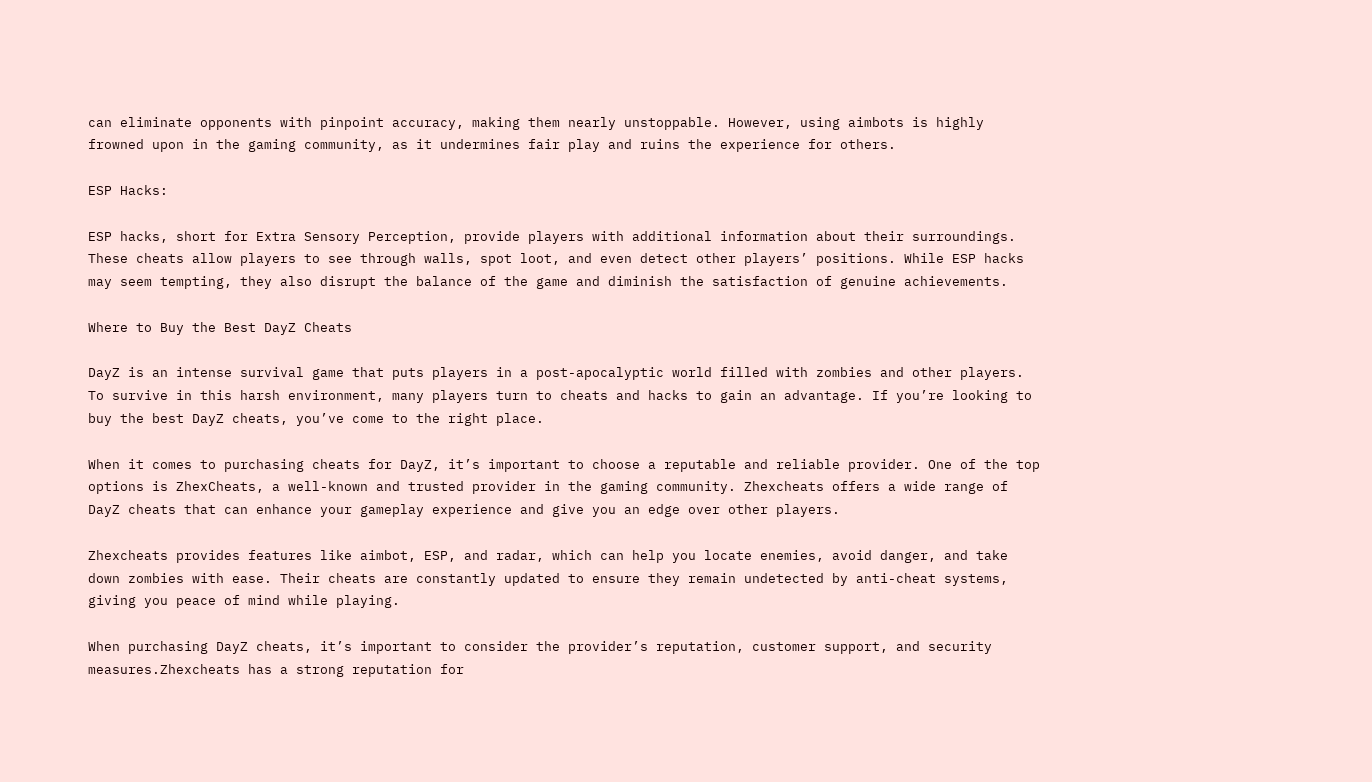can eliminate opponents with pinpoint accuracy, making them nearly unstoppable. However, using aimbots is highly frowned upon in the gaming community, as it undermines fair play and ruins the experience for others.

ESP Hacks:

ESP hacks, short for Extra Sensory Perception, provide players with additional information about their surroundings. These cheats allow players to see through walls, spot loot, and even detect other players’ positions. While ESP hacks may seem tempting, they also disrupt the balance of the game and diminish the satisfaction of genuine achievements.

Where to Buy the Best DayZ Cheats

DayZ is an intense survival game that puts players in a post-apocalyptic world filled with zombies and other players. To survive in this harsh environment, many players turn to cheats and hacks to gain an advantage. If you’re looking to buy the best DayZ cheats, you’ve come to the right place.

When it comes to purchasing cheats for DayZ, it’s important to choose a reputable and reliable provider. One of the top options is ZhexCheats, a well-known and trusted provider in the gaming community. Zhexcheats offers a wide range of DayZ cheats that can enhance your gameplay experience and give you an edge over other players.

Zhexcheats provides features like aimbot, ESP, and radar, which can help you locate enemies, avoid danger, and take down zombies with ease. Their cheats are constantly updated to ensure they remain undetected by anti-cheat systems, giving you peace of mind while playing.

When purchasing DayZ cheats, it’s important to consider the provider’s reputation, customer support, and security measures.Zhexcheats has a strong reputation for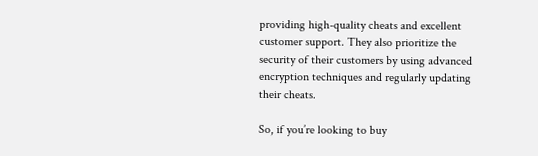providing high-quality cheats and excellent customer support. They also prioritize the security of their customers by using advanced encryption techniques and regularly updating their cheats.

So, if you’re looking to buy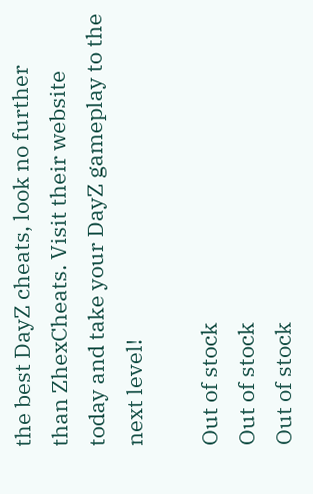the best DayZ cheats, look no further than ZhexCheats. Visit their website today and take your DayZ gameplay to the next level!

Out of stock
Out of stock
Out of stock